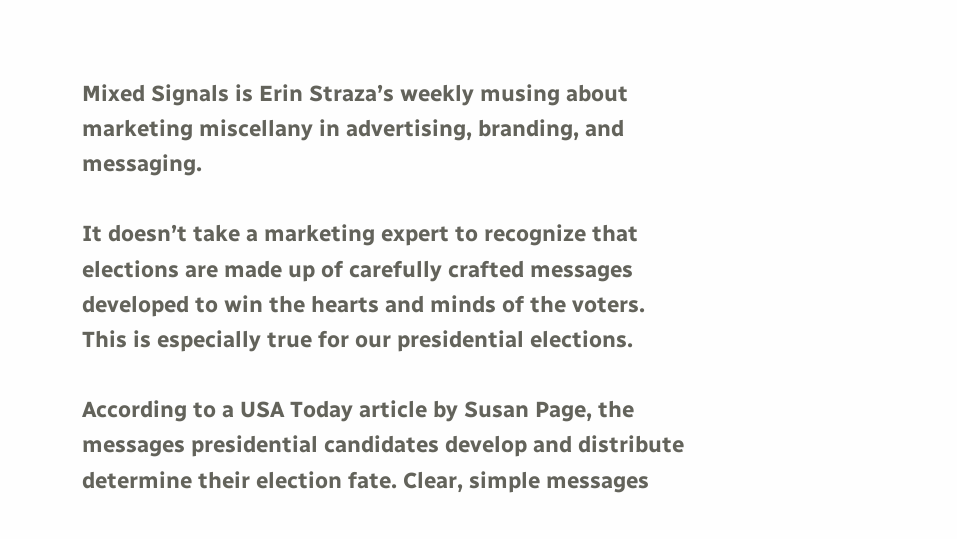Mixed Signals is Erin Straza’s weekly musing about marketing miscellany in advertising, branding, and messaging.

It doesn’t take a marketing expert to recognize that elections are made up of carefully crafted messages developed to win the hearts and minds of the voters. This is especially true for our presidential elections.

According to a USA Today article by Susan Page, the messages presidential candidates develop and distribute determine their election fate. Clear, simple messages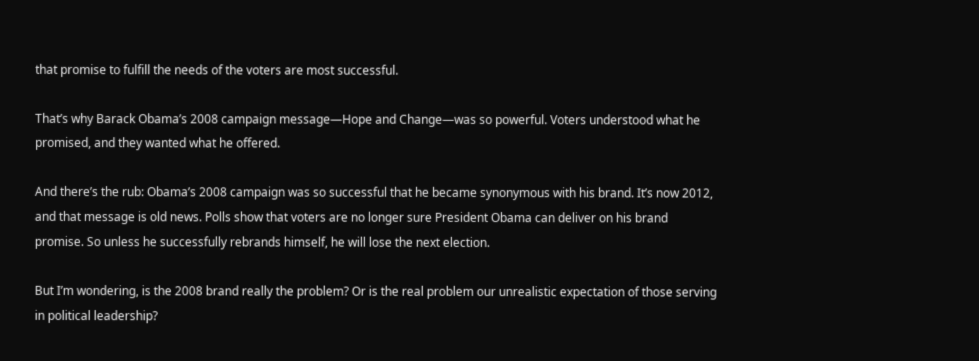that promise to fulfill the needs of the voters are most successful.

That’s why Barack Obama’s 2008 campaign message—Hope and Change—was so powerful. Voters understood what he promised, and they wanted what he offered.

And there’s the rub: Obama’s 2008 campaign was so successful that he became synonymous with his brand. It’s now 2012, and that message is old news. Polls show that voters are no longer sure President Obama can deliver on his brand promise. So unless he successfully rebrands himself, he will lose the next election.

But I’m wondering, is the 2008 brand really the problem? Or is the real problem our unrealistic expectation of those serving in political leadership?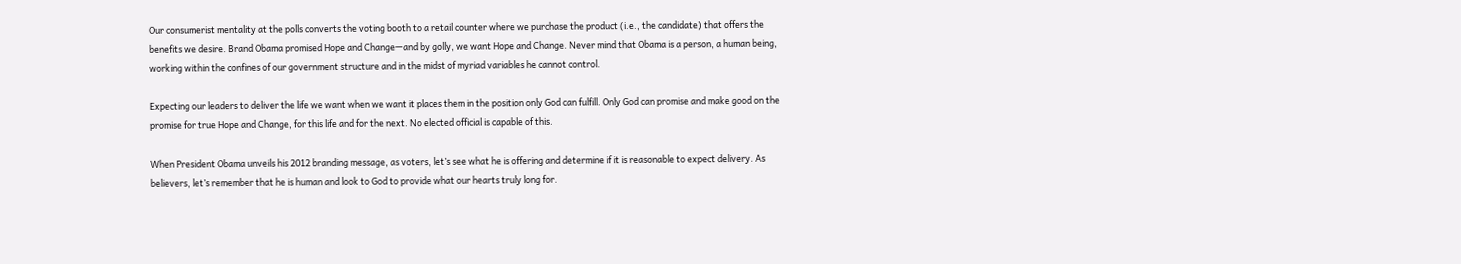Our consumerist mentality at the polls converts the voting booth to a retail counter where we purchase the product (i.e., the candidate) that offers the benefits we desire. Brand Obama promised Hope and Change—and by golly, we want Hope and Change. Never mind that Obama is a person, a human being, working within the confines of our government structure and in the midst of myriad variables he cannot control.

Expecting our leaders to deliver the life we want when we want it places them in the position only God can fulfill. Only God can promise and make good on the promise for true Hope and Change, for this life and for the next. No elected official is capable of this.

When President Obama unveils his 2012 branding message, as voters, let’s see what he is offering and determine if it is reasonable to expect delivery. As believers, let’s remember that he is human and look to God to provide what our hearts truly long for.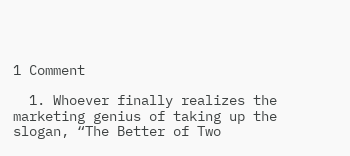1 Comment

  1. Whoever finally realizes the marketing genius of taking up the slogan, “The Better of Two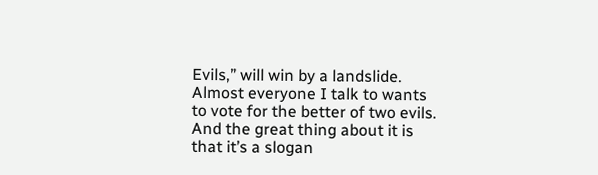Evils,” will win by a landslide. Almost everyone I talk to wants to vote for the better of two evils. And the great thing about it is that it’s a slogan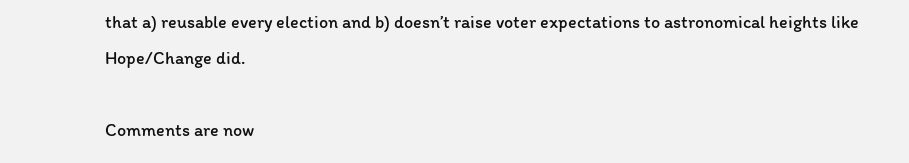that a) reusable every election and b) doesn’t raise voter expectations to astronomical heights like Hope/Change did.

Comments are now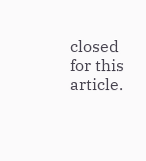closed for this article.